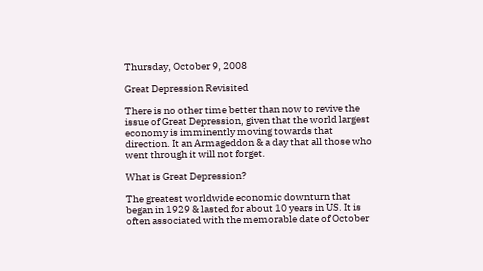Thursday, October 9, 2008

Great Depression Revisited

There is no other time better than now to revive the issue of Great Depression, given that the world largest economy is imminently moving towards that direction. It an Armageddon & a day that all those who went through it will not forget.

What is Great Depression?

The greatest worldwide economic downturn that began in 1929 & lasted for about 10 years in US. It is often associated with the memorable date of October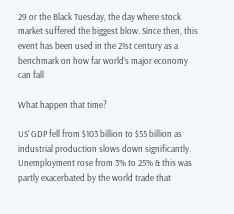29 or the Black Tuesday, the day where stock market suffered the biggest blow. Since then, this event has been used in the 21st century as a benchmark on how far world’s major economy can fall

What happen that time?

US’ GDP fell from $103 billion to $55 billion as industrial production slows down significantly. Unemployment rose from 3% to 25% & this was partly exacerbated by the world trade that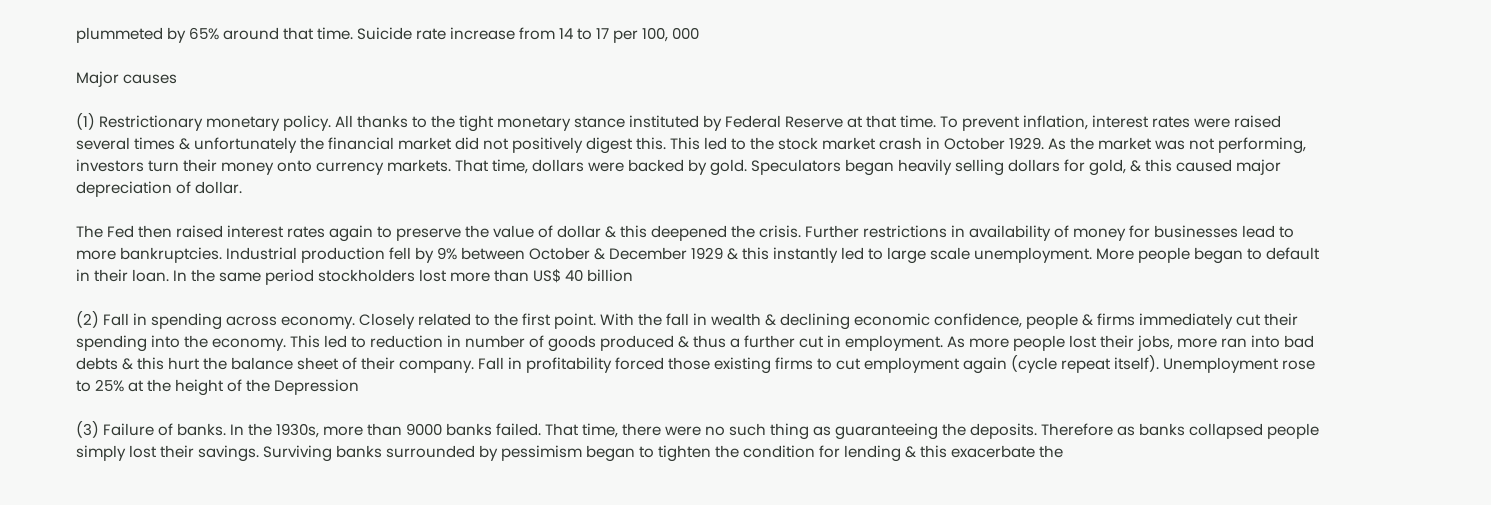plummeted by 65% around that time. Suicide rate increase from 14 to 17 per 100, 000

Major causes

(1) Restrictionary monetary policy. All thanks to the tight monetary stance instituted by Federal Reserve at that time. To prevent inflation, interest rates were raised several times & unfortunately the financial market did not positively digest this. This led to the stock market crash in October 1929. As the market was not performing, investors turn their money onto currency markets. That time, dollars were backed by gold. Speculators began heavily selling dollars for gold, & this caused major depreciation of dollar.

The Fed then raised interest rates again to preserve the value of dollar & this deepened the crisis. Further restrictions in availability of money for businesses lead to more bankruptcies. Industrial production fell by 9% between October & December 1929 & this instantly led to large scale unemployment. More people began to default in their loan. In the same period stockholders lost more than US$ 40 billion

(2) Fall in spending across economy. Closely related to the first point. With the fall in wealth & declining economic confidence, people & firms immediately cut their spending into the economy. This led to reduction in number of goods produced & thus a further cut in employment. As more people lost their jobs, more ran into bad debts & this hurt the balance sheet of their company. Fall in profitability forced those existing firms to cut employment again (cycle repeat itself). Unemployment rose to 25% at the height of the Depression

(3) Failure of banks. In the 1930s, more than 9000 banks failed. That time, there were no such thing as guaranteeing the deposits. Therefore as banks collapsed people simply lost their savings. Surviving banks surrounded by pessimism began to tighten the condition for lending & this exacerbate the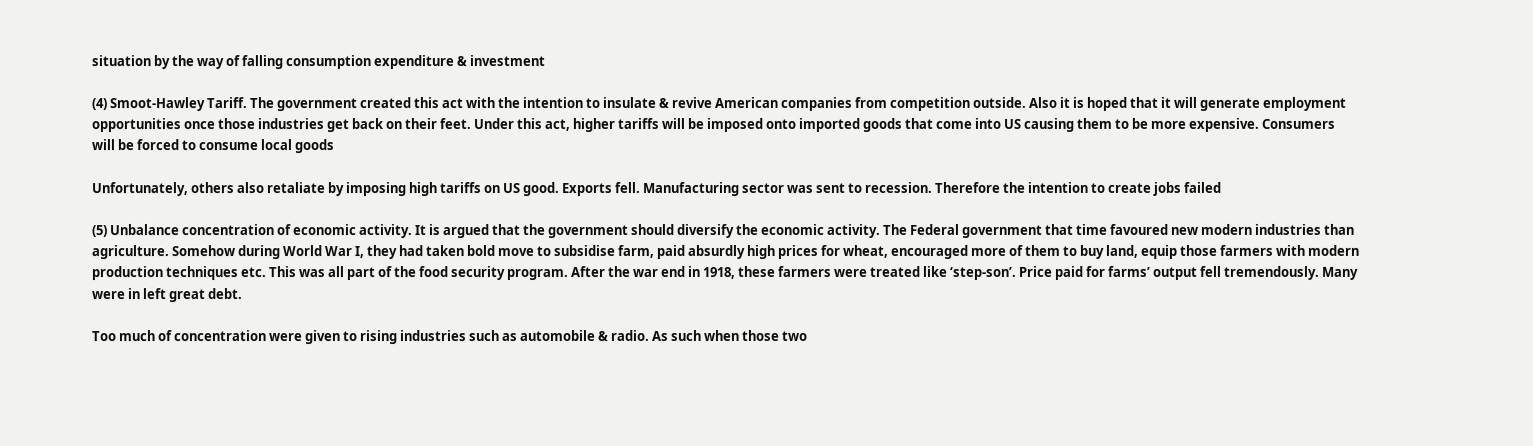situation by the way of falling consumption expenditure & investment

(4) Smoot-Hawley Tariff. The government created this act with the intention to insulate & revive American companies from competition outside. Also it is hoped that it will generate employment opportunities once those industries get back on their feet. Under this act, higher tariffs will be imposed onto imported goods that come into US causing them to be more expensive. Consumers will be forced to consume local goods

Unfortunately, others also retaliate by imposing high tariffs on US good. Exports fell. Manufacturing sector was sent to recession. Therefore the intention to create jobs failed

(5) Unbalance concentration of economic activity. It is argued that the government should diversify the economic activity. The Federal government that time favoured new modern industries than agriculture. Somehow during World War I, they had taken bold move to subsidise farm, paid absurdly high prices for wheat, encouraged more of them to buy land, equip those farmers with modern production techniques etc. This was all part of the food security program. After the war end in 1918, these farmers were treated like ‘step-son’. Price paid for farms’ output fell tremendously. Many were in left great debt.

Too much of concentration were given to rising industries such as automobile & radio. As such when those two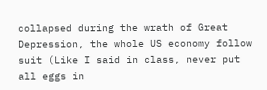collapsed during the wrath of Great Depression, the whole US economy follow suit (Like I said in class, never put all eggs in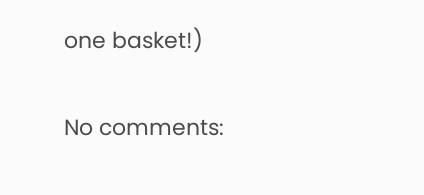one basket!)

No comments: